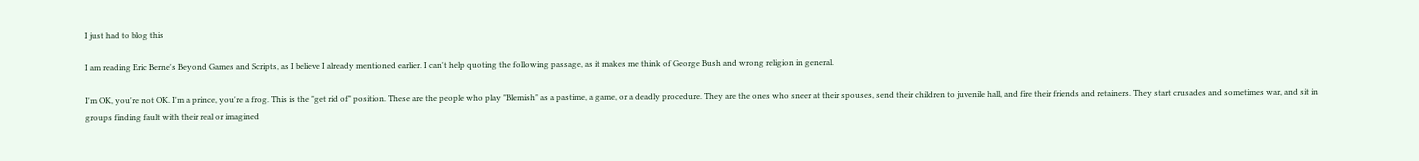I just had to blog this

I am reading Eric Berne's Beyond Games and Scripts, as I believe I already mentioned earlier. I can't help quoting the following passage, as it makes me think of George Bush and wrong religion in general.

I'm OK, you're not OK. I'm a prince, you're a frog. This is the "get rid of" position. These are the people who play "Blemish" as a pastime, a game, or a deadly procedure. They are the ones who sneer at their spouses, send their children to juvenile hall, and fire their friends and retainers. They start crusades and sometimes war, and sit in groups finding fault with their real or imagined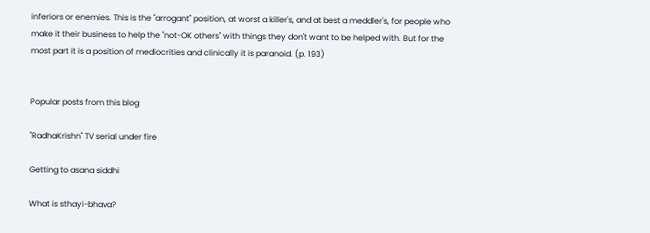inferiors or enemies. This is the "arrogant" position, at worst a killer's, and at best a meddler's, for people who make it their business to help the "not-OK others" with things they don't want to be helped with. But for the most part it is a position of mediocrities and clinically it is paranoid. (p. 193)


Popular posts from this blog

"RadhaKrishn" TV serial under fire

Getting to asana siddhi

What is sthayi-bhava?